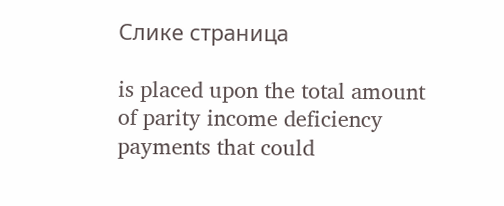Слике страница

is placed upon the total amount of parity income deficiency payments that could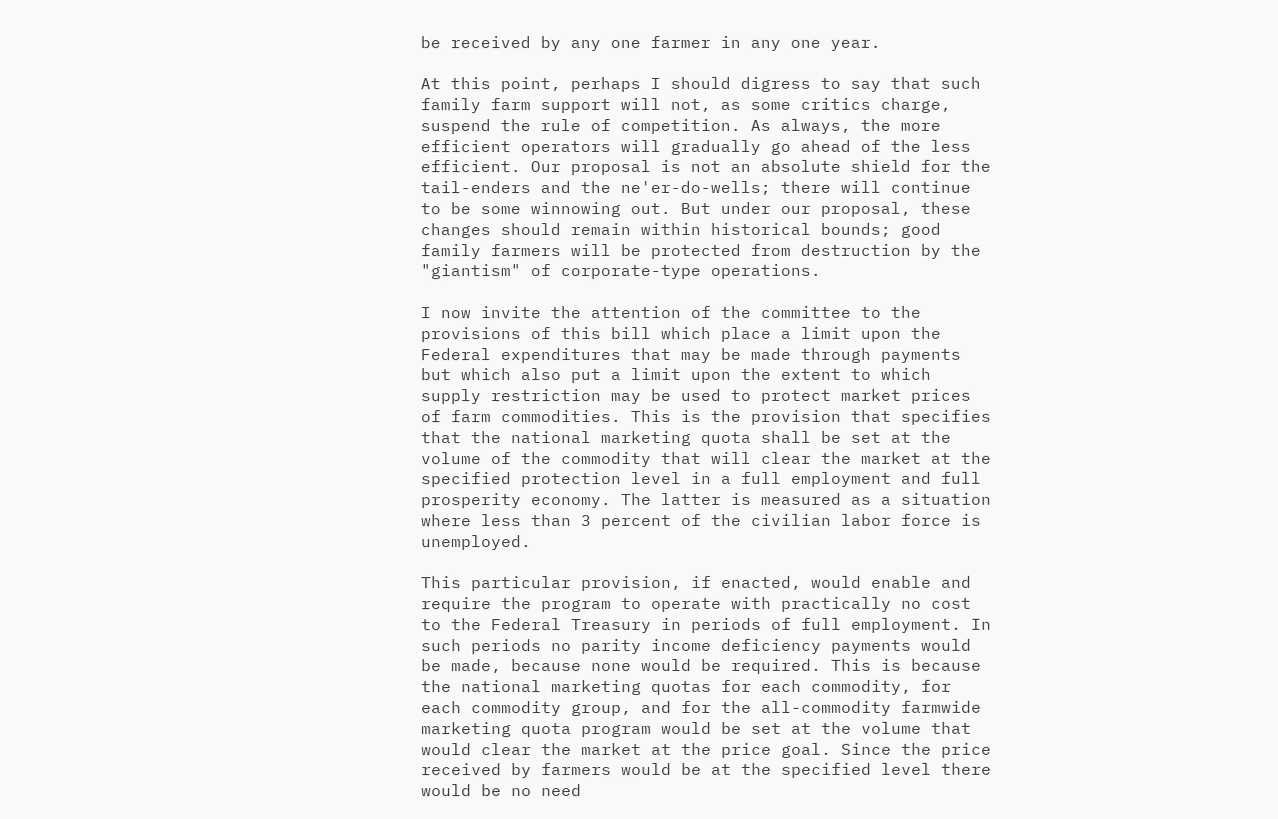be received by any one farmer in any one year.

At this point, perhaps I should digress to say that such family farm support will not, as some critics charge, suspend the rule of competition. As always, the more efficient operators will gradually go ahead of the less efficient. Our proposal is not an absolute shield for the tail-enders and the ne'er-do-wells; there will continue to be some winnowing out. But under our proposal, these changes should remain within historical bounds; good family farmers will be protected from destruction by the "giantism" of corporate-type operations.

I now invite the attention of the committee to the provisions of this bill which place a limit upon the Federal expenditures that may be made through payments but which also put a limit upon the extent to which supply restriction may be used to protect market prices of farm commodities. This is the provision that specifies that the national marketing quota shall be set at the volume of the commodity that will clear the market at the specified protection level in a full employment and full prosperity economy. The latter is measured as a situation where less than 3 percent of the civilian labor force is unemployed.

This particular provision, if enacted, would enable and require the program to operate with practically no cost to the Federal Treasury in periods of full employment. In such periods no parity income deficiency payments would be made, because none would be required. This is because the national marketing quotas for each commodity, for each commodity group, and for the all-commodity farmwide marketing quota program would be set at the volume that would clear the market at the price goal. Since the price received by farmers would be at the specified level there would be no need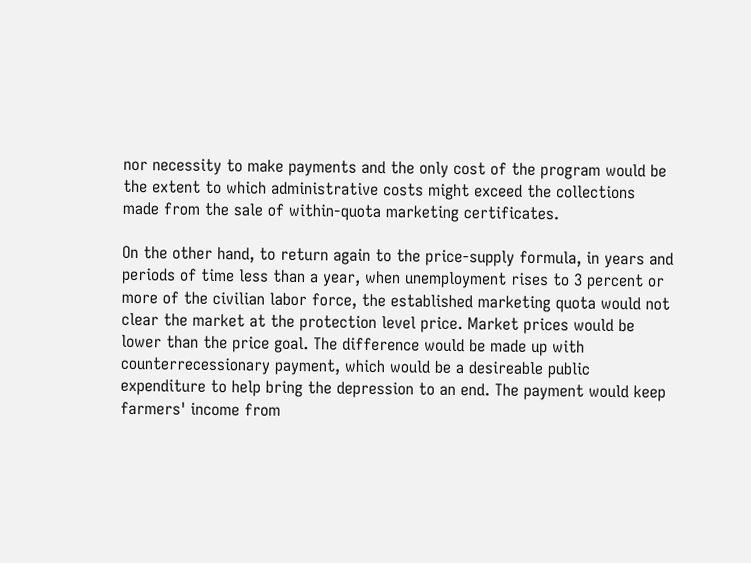nor necessity to make payments and the only cost of the program would be the extent to which administrative costs might exceed the collections made from the sale of within-quota marketing certificates.

On the other hand, to return again to the price-supply formula, in years and periods of time less than a year, when unemployment rises to 3 percent or more of the civilian labor force, the established marketing quota would not clear the market at the protection level price. Market prices would be lower than the price goal. The difference would be made up with counterrecessionary payment, which would be a desireable public expenditure to help bring the depression to an end. The payment would keep farmers' income from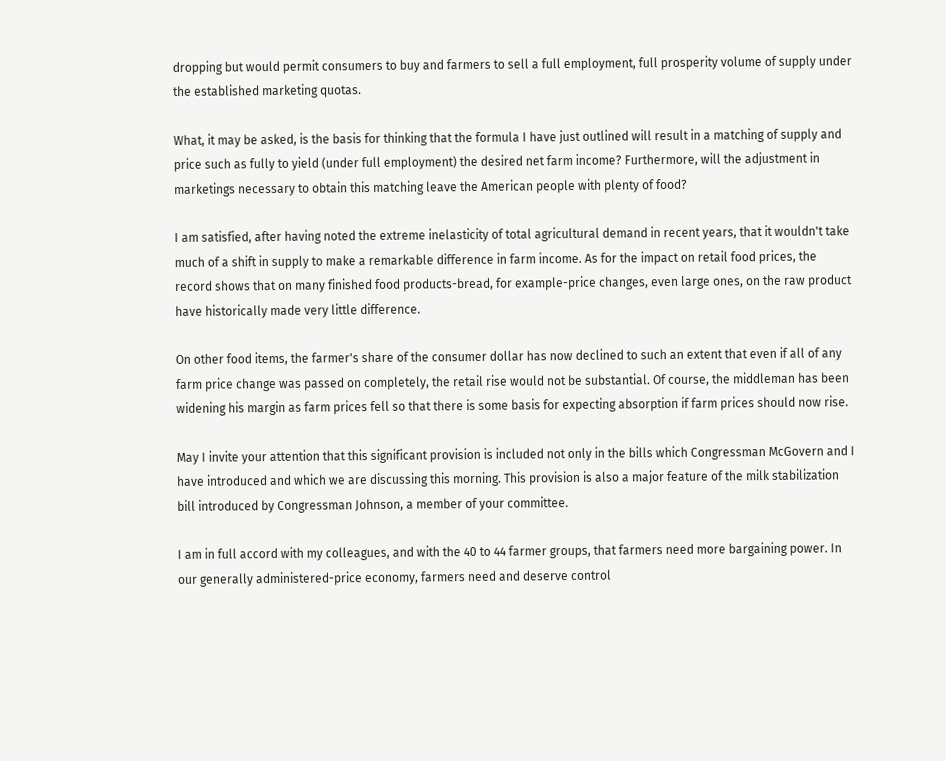dropping but would permit consumers to buy and farmers to sell a full employment, full prosperity volume of supply under the established marketing quotas.

What, it may be asked, is the basis for thinking that the formula I have just outlined will result in a matching of supply and price such as fully to yield (under full employment) the desired net farm income? Furthermore, will the adjustment in marketings necessary to obtain this matching leave the American people with plenty of food?

I am satisfied, after having noted the extreme inelasticity of total agricultural demand in recent years, that it wouldn't take much of a shift in supply to make a remarkable difference in farm income. As for the impact on retail food prices, the record shows that on many finished food products-bread, for example-price changes, even large ones, on the raw product have historically made very little difference.

On other food items, the farmer's share of the consumer dollar has now declined to such an extent that even if all of any farm price change was passed on completely, the retail rise would not be substantial. Of course, the middleman has been widening his margin as farm prices fell so that there is some basis for expecting absorption if farm prices should now rise.

May I invite your attention that this significant provision is included not only in the bills which Congressman McGovern and I have introduced and which we are discussing this morning. This provision is also a major feature of the milk stabilization bill introduced by Congressman Johnson, a member of your committee.

I am in full accord with my colleagues, and with the 40 to 44 farmer groups, that farmers need more bargaining power. In our generally administered-price economy, farmers need and deserve control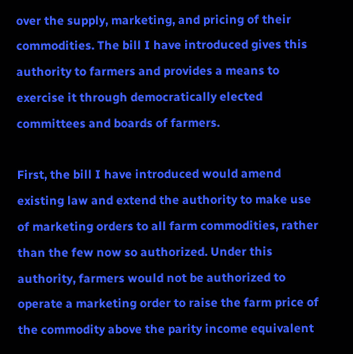over the supply, marketing, and pricing of their commodities. The bill I have introduced gives this authority to farmers and provides a means to exercise it through democratically elected committees and boards of farmers.

First, the bill I have introduced would amend existing law and extend the authority to make use of marketing orders to all farm commodities, rather than the few now so authorized. Under this authority, farmers would not be authorized to operate a marketing order to raise the farm price of the commodity above the parity income equivalent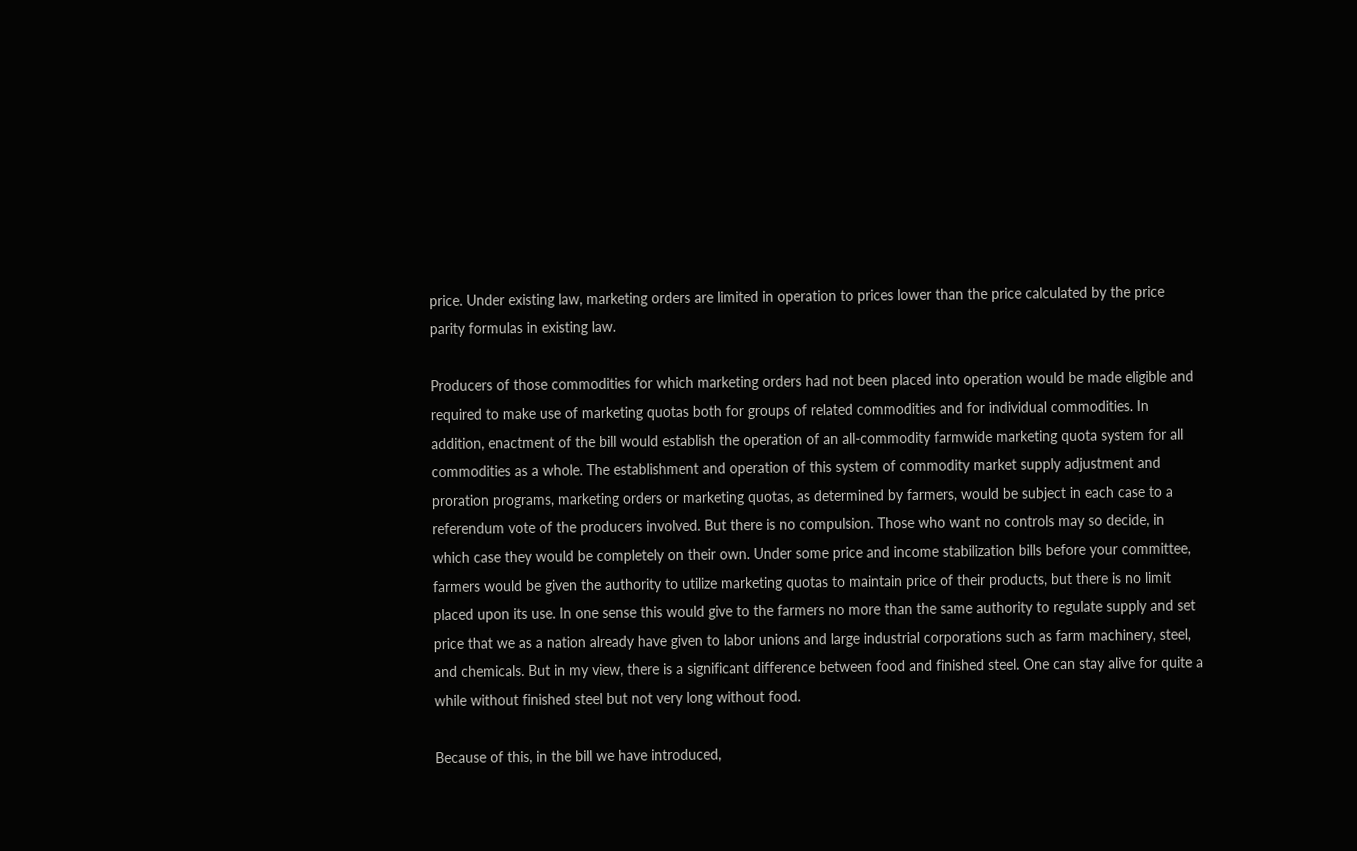price. Under existing law, marketing orders are limited in operation to prices lower than the price calculated by the price parity formulas in existing law.

Producers of those commodities for which marketing orders had not been placed into operation would be made eligible and required to make use of marketing quotas both for groups of related commodities and for individual commodities. In addition, enactment of the bill would establish the operation of an all-commodity farmwide marketing quota system for all commodities as a whole. The establishment and operation of this system of commodity market supply adjustment and proration programs, marketing orders or marketing quotas, as determined by farmers, would be subject in each case to a referendum vote of the producers involved. But there is no compulsion. Those who want no controls may so decide, in which case they would be completely on their own. Under some price and income stabilization bills before your committee, farmers would be given the authority to utilize marketing quotas to maintain price of their products, but there is no limit placed upon its use. In one sense this would give to the farmers no more than the same authority to regulate supply and set price that we as a nation already have given to labor unions and large industrial corporations such as farm machinery, steel, and chemicals. But in my view, there is a significant difference between food and finished steel. One can stay alive for quite a while without finished steel but not very long without food.

Because of this, in the bill we have introduced,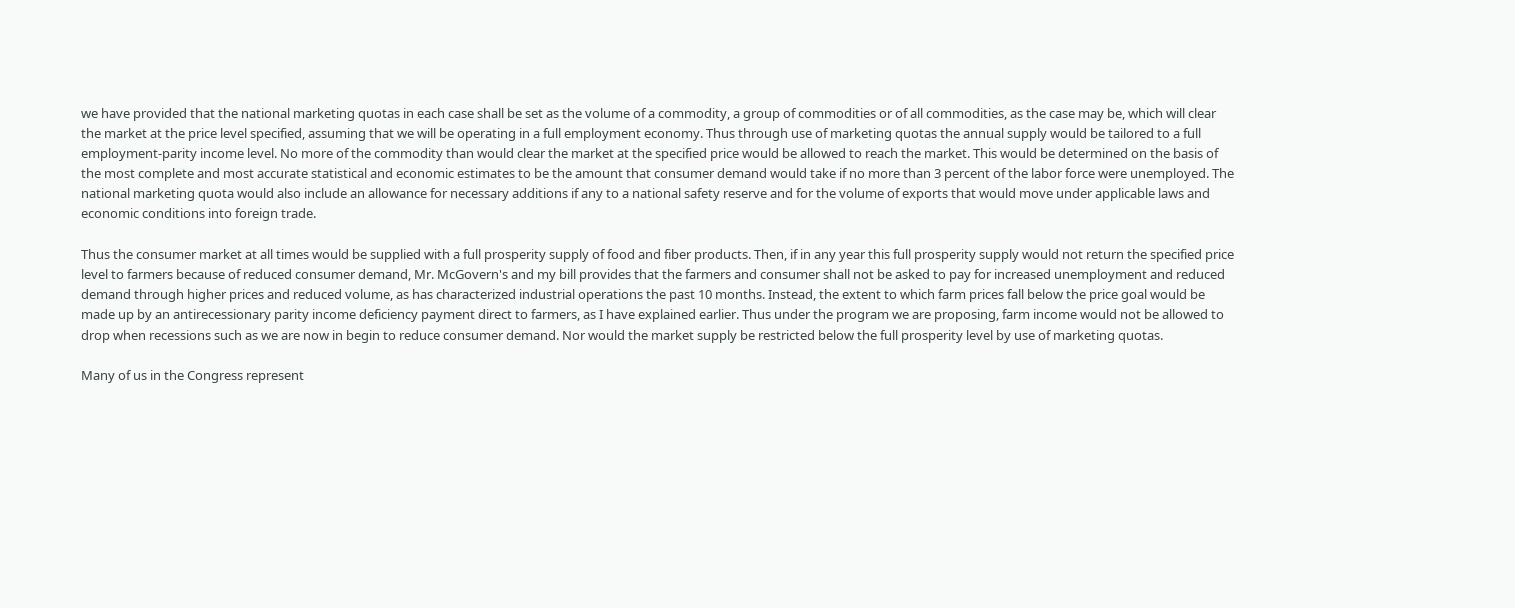we have provided that the national marketing quotas in each case shall be set as the volume of a commodity, a group of commodities or of all commodities, as the case may be, which will clear the market at the price level specified, assuming that we will be operating in a full employment economy. Thus through use of marketing quotas the annual supply would be tailored to a full employment-parity income level. No more of the commodity than would clear the market at the specified price would be allowed to reach the market. This would be determined on the basis of the most complete and most accurate statistical and economic estimates to be the amount that consumer demand would take if no more than 3 percent of the labor force were unemployed. The national marketing quota would also include an allowance for necessary additions if any to a national safety reserve and for the volume of exports that would move under applicable laws and economic conditions into foreign trade.

Thus the consumer market at all times would be supplied with a full prosperity supply of food and fiber products. Then, if in any year this full prosperity supply would not return the specified price level to farmers because of reduced consumer demand, Mr. McGovern's and my bill provides that the farmers and consumer shall not be asked to pay for increased unemployment and reduced demand through higher prices and reduced volume, as has characterized industrial operations the past 10 months. Instead, the extent to which farm prices fall below the price goal would be made up by an antirecessionary parity income deficiency payment direct to farmers, as I have explained earlier. Thus under the program we are proposing, farm income would not be allowed to drop when recessions such as we are now in begin to reduce consumer demand. Nor would the market supply be restricted below the full prosperity level by use of marketing quotas.

Many of us in the Congress represent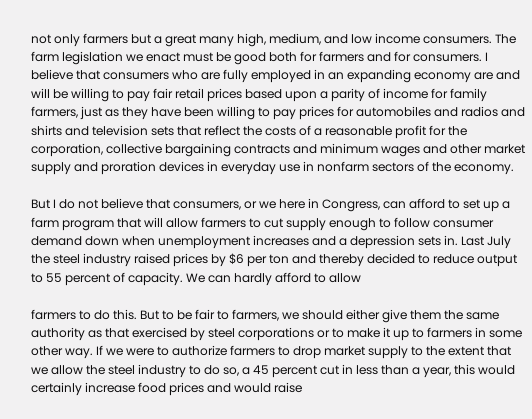not only farmers but a great many high, medium, and low income consumers. The farm legislation we enact must be good both for farmers and for consumers. I believe that consumers who are fully employed in an expanding economy are and will be willing to pay fair retail prices based upon a parity of income for family farmers, just as they have been willing to pay prices for automobiles and radios and shirts and television sets that reflect the costs of a reasonable profit for the corporation, collective bargaining contracts and minimum wages and other market supply and proration devices in everyday use in nonfarm sectors of the economy.

But I do not believe that consumers, or we here in Congress, can afford to set up a farm program that will allow farmers to cut supply enough to follow consumer demand down when unemployment increases and a depression sets in. Last July the steel industry raised prices by $6 per ton and thereby decided to reduce output to 55 percent of capacity. We can hardly afford to allow

farmers to do this. But to be fair to farmers, we should either give them the same authority as that exercised by steel corporations or to make it up to farmers in some other way. If we were to authorize farmers to drop market supply to the extent that we allow the steel industry to do so, a 45 percent cut in less than a year, this would certainly increase food prices and would raise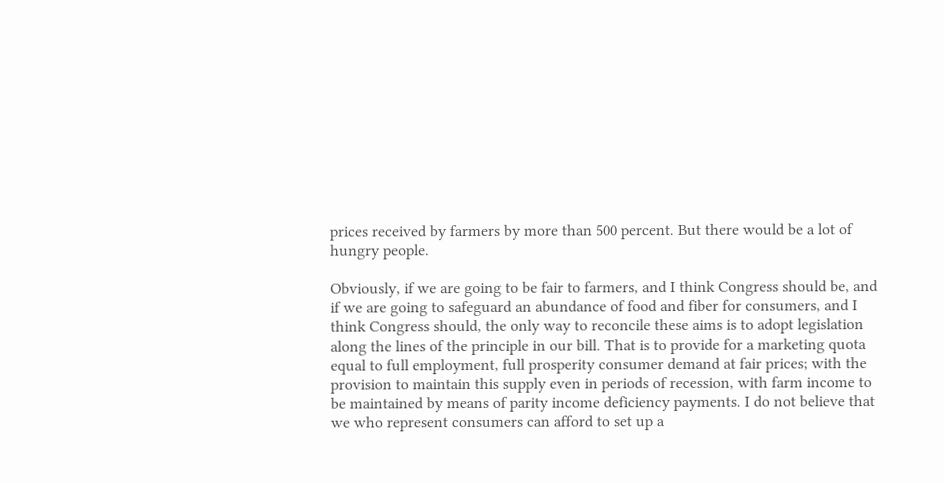prices received by farmers by more than 500 percent. But there would be a lot of hungry people.

Obviously, if we are going to be fair to farmers, and I think Congress should be, and if we are going to safeguard an abundance of food and fiber for consumers, and I think Congress should, the only way to reconcile these aims is to adopt legislation along the lines of the principle in our bill. That is to provide for a marketing quota equal to full employment, full prosperity consumer demand at fair prices; with the provision to maintain this supply even in periods of recession, with farm income to be maintained by means of parity income deficiency payments. I do not believe that we who represent consumers can afford to set up a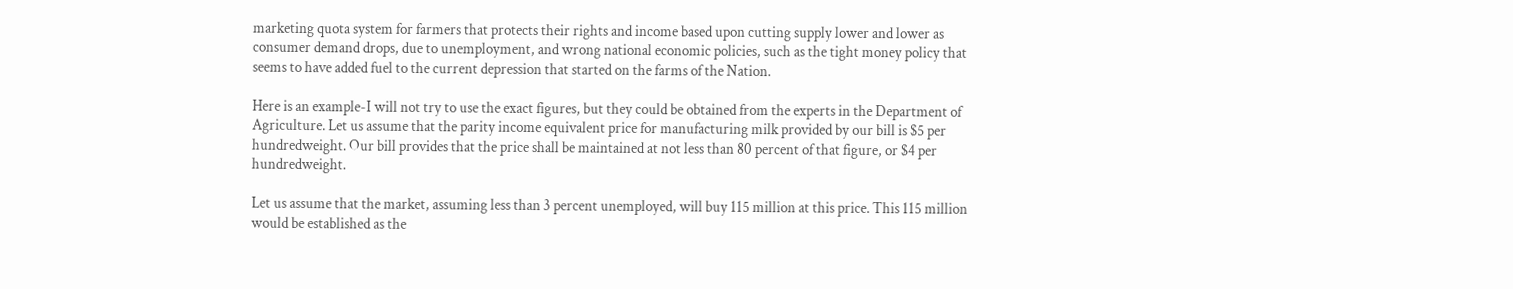marketing quota system for farmers that protects their rights and income based upon cutting supply lower and lower as consumer demand drops, due to unemployment, and wrong national economic policies, such as the tight money policy that seems to have added fuel to the current depression that started on the farms of the Nation.

Here is an example-I will not try to use the exact figures, but they could be obtained from the experts in the Department of Agriculture. Let us assume that the parity income equivalent price for manufacturing milk provided by our bill is $5 per hundredweight. Our bill provides that the price shall be maintained at not less than 80 percent of that figure, or $4 per hundredweight.

Let us assume that the market, assuming less than 3 percent unemployed, will buy 115 million at this price. This 115 million would be established as the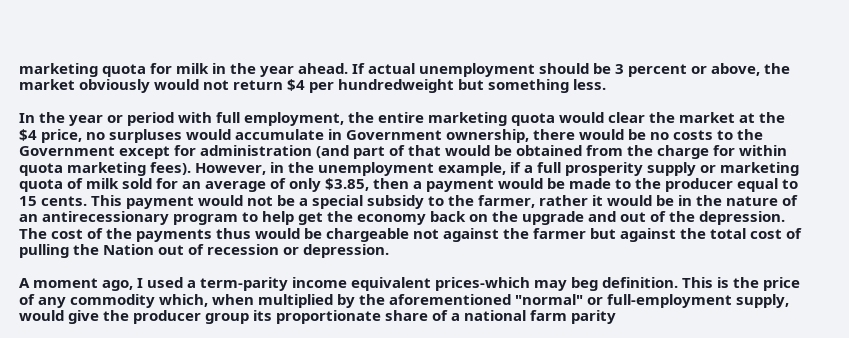marketing quota for milk in the year ahead. If actual unemployment should be 3 percent or above, the market obviously would not return $4 per hundredweight but something less.

In the year or period with full employment, the entire marketing quota would clear the market at the $4 price, no surpluses would accumulate in Government ownership, there would be no costs to the Government except for administration (and part of that would be obtained from the charge for within quota marketing fees). However, in the unemployment example, if a full prosperity supply or marketing quota of milk sold for an average of only $3.85, then a payment would be made to the producer equal to 15 cents. This payment would not be a special subsidy to the farmer, rather it would be in the nature of an antirecessionary program to help get the economy back on the upgrade and out of the depression. The cost of the payments thus would be chargeable not against the farmer but against the total cost of pulling the Nation out of recession or depression.

A moment ago, I used a term-parity income equivalent prices-which may beg definition. This is the price of any commodity which, when multiplied by the aforementioned "normal" or full-employment supply, would give the producer group its proportionate share of a national farm parity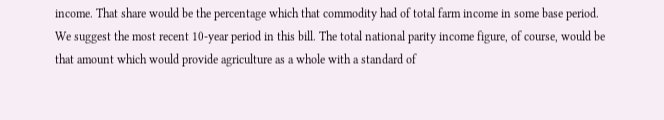income. That share would be the percentage which that commodity had of total farm income in some base period. We suggest the most recent 10-year period in this bill. The total national parity income figure, of course, would be that amount which would provide agriculture as a whole with a standard of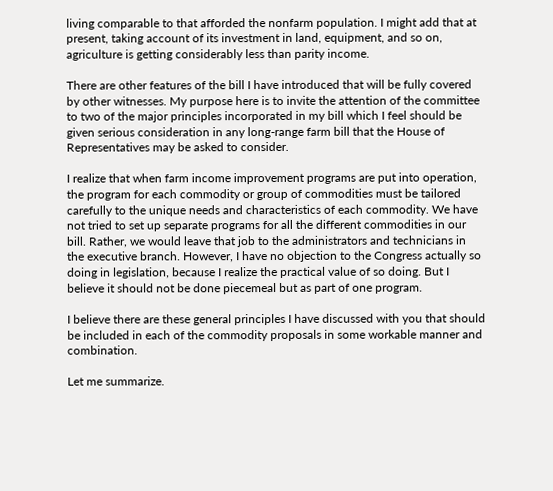living comparable to that afforded the nonfarm population. I might add that at present, taking account of its investment in land, equipment, and so on, agriculture is getting considerably less than parity income.

There are other features of the bill I have introduced that will be fully covered by other witnesses. My purpose here is to invite the attention of the committee to two of the major principles incorporated in my bill which I feel should be given serious consideration in any long-range farm bill that the House of Representatives may be asked to consider.

I realize that when farm income improvement programs are put into operation, the program for each commodity or group of commodities must be tailored carefully to the unique needs and characteristics of each commodity. We have not tried to set up separate programs for all the different commodities in our bill. Rather, we would leave that job to the administrators and technicians in the executive branch. However, I have no objection to the Congress actually so doing in legislation, because I realize the practical value of so doing. But I believe it should not be done piecemeal but as part of one program.

I believe there are these general principles I have discussed with you that should be included in each of the commodity proposals in some workable manner and combination.

Let me summarize.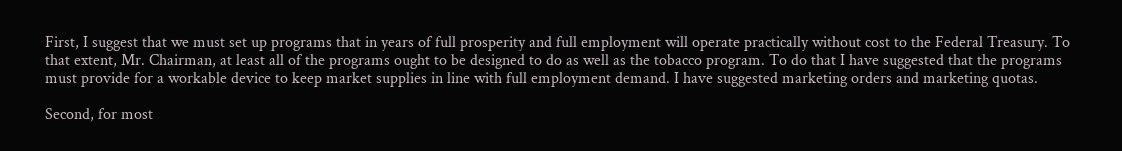First, I suggest that we must set up programs that in years of full prosperity and full employment will operate practically without cost to the Federal Treasury. To that extent, Mr. Chairman, at least all of the programs ought to be designed to do as well as the tobacco program. To do that I have suggested that the programs must provide for a workable device to keep market supplies in line with full employment demand. I have suggested marketing orders and marketing quotas.

Second, for most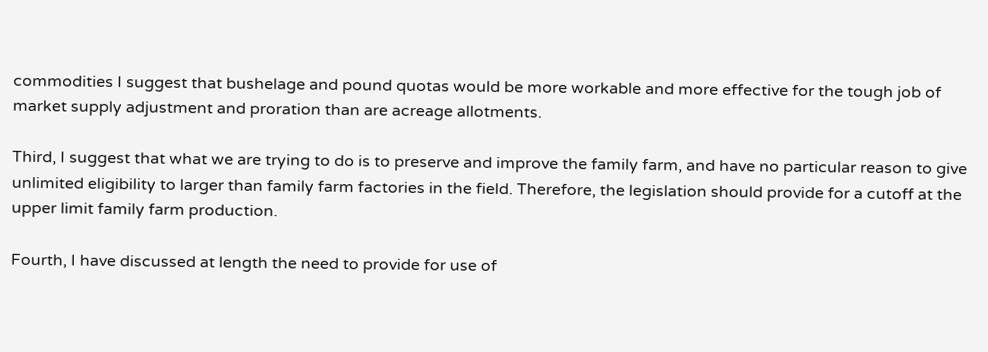commodities I suggest that bushelage and pound quotas would be more workable and more effective for the tough job of market supply adjustment and proration than are acreage allotments.

Third, I suggest that what we are trying to do is to preserve and improve the family farm, and have no particular reason to give unlimited eligibility to larger than family farm factories in the field. Therefore, the legislation should provide for a cutoff at the upper limit family farm production.

Fourth, I have discussed at length the need to provide for use of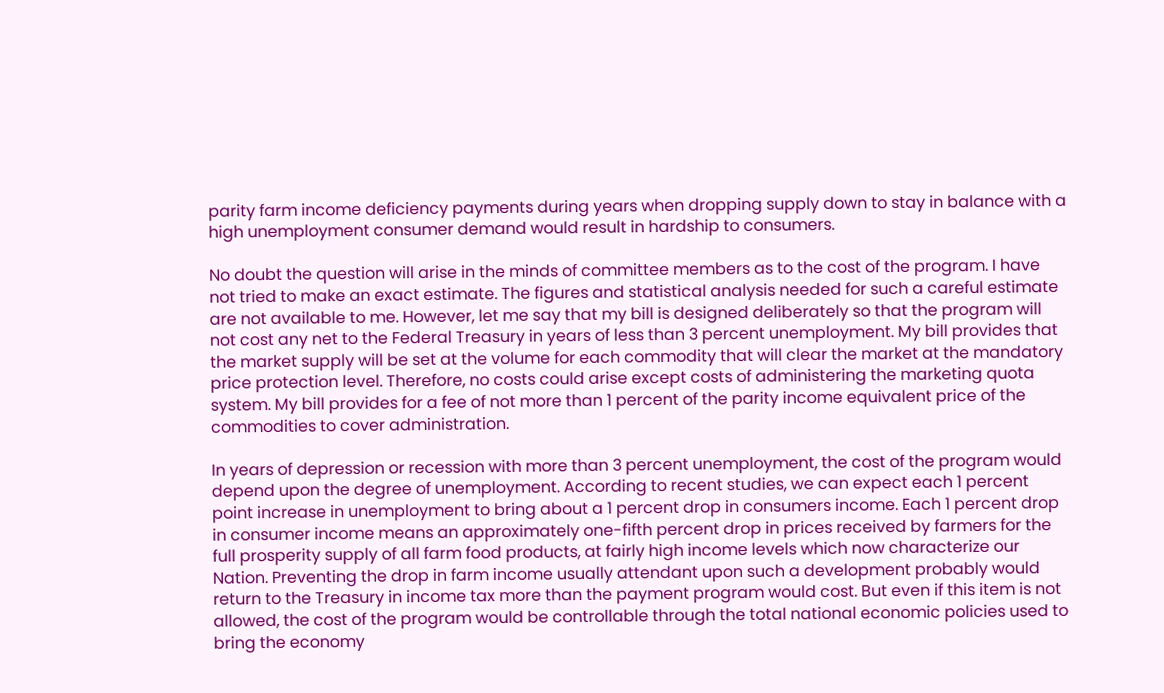parity farm income deficiency payments during years when dropping supply down to stay in balance with a high unemployment consumer demand would result in hardship to consumers.

No doubt the question will arise in the minds of committee members as to the cost of the program. I have not tried to make an exact estimate. The figures and statistical analysis needed for such a careful estimate are not available to me. However, let me say that my bill is designed deliberately so that the program will not cost any net to the Federal Treasury in years of less than 3 percent unemployment. My bill provides that the market supply will be set at the volume for each commodity that will clear the market at the mandatory price protection level. Therefore, no costs could arise except costs of administering the marketing quota system. My bill provides for a fee of not more than 1 percent of the parity income equivalent price of the commodities to cover administration.

In years of depression or recession with more than 3 percent unemployment, the cost of the program would depend upon the degree of unemployment. According to recent studies, we can expect each 1 percent point increase in unemployment to bring about a 1 percent drop in consumers income. Each 1 percent drop in consumer income means an approximately one-fifth percent drop in prices received by farmers for the full prosperity supply of all farm food products, at fairly high income levels which now characterize our Nation. Preventing the drop in farm income usually attendant upon such a development probably would return to the Treasury in income tax more than the payment program would cost. But even if this item is not allowed, the cost of the program would be controllable through the total national economic policies used to bring the economy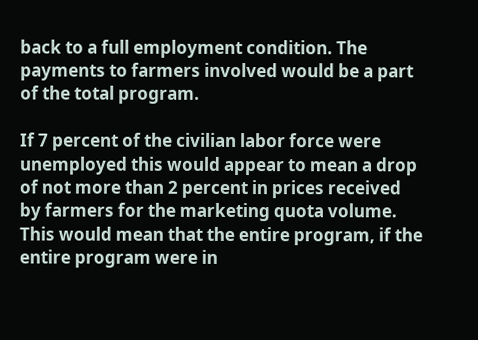back to a full employment condition. The payments to farmers involved would be a part of the total program.

If 7 percent of the civilian labor force were unemployed this would appear to mean a drop of not more than 2 percent in prices received by farmers for the marketing quota volume. This would mean that the entire program, if the entire program were in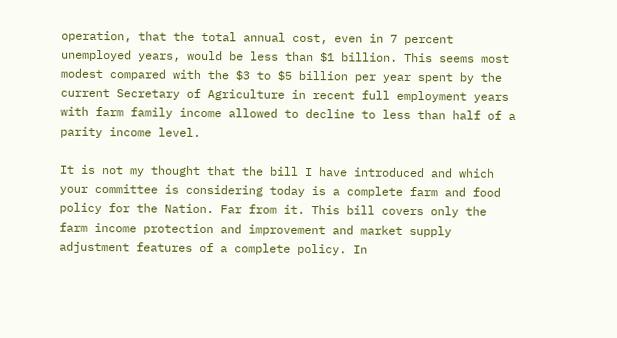operation, that the total annual cost, even in 7 percent unemployed years, would be less than $1 billion. This seems most modest compared with the $3 to $5 billion per year spent by the current Secretary of Agriculture in recent full employment years with farm family income allowed to decline to less than half of a parity income level.

It is not my thought that the bill I have introduced and which your committee is considering today is a complete farm and food policy for the Nation. Far from it. This bill covers only the farm income protection and improvement and market supply adjustment features of a complete policy. In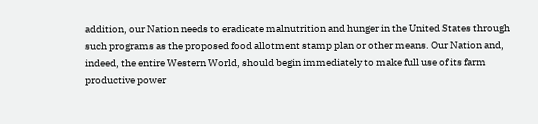addition, our Nation needs to eradicate malnutrition and hunger in the United States through such programs as the proposed food allotment stamp plan or other means. Our Nation and, indeed, the entire Western World, should begin immediately to make full use of its farm productive power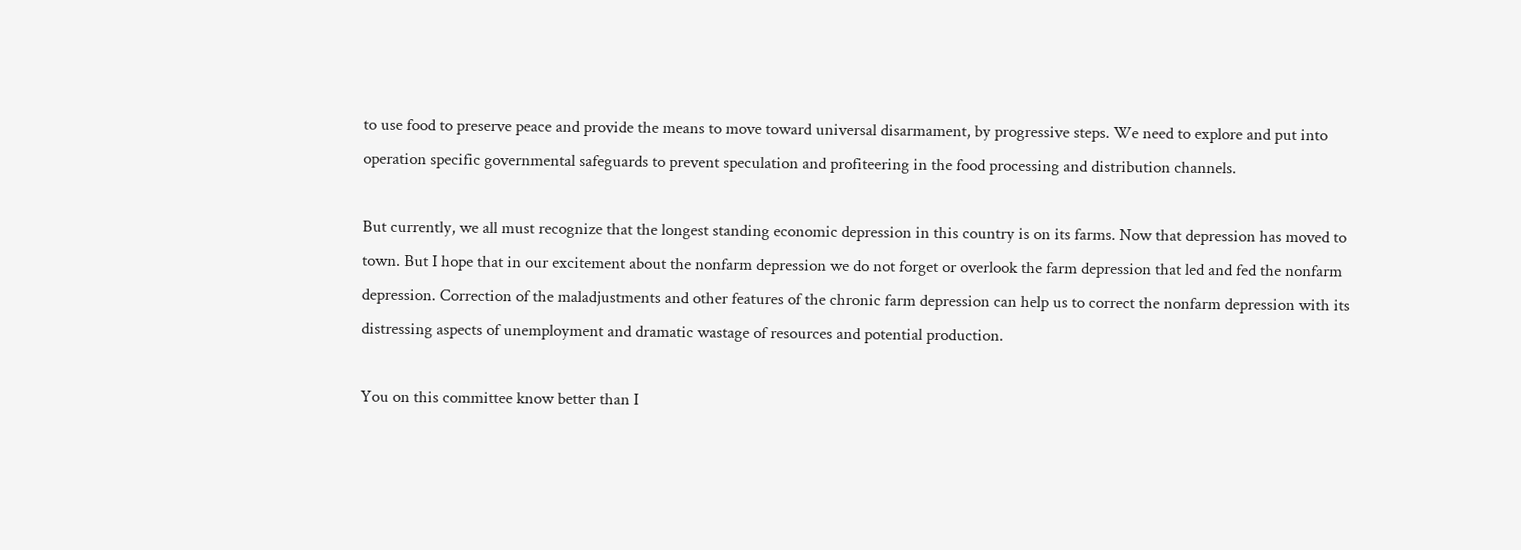to use food to preserve peace and provide the means to move toward universal disarmament, by progressive steps. We need to explore and put into operation specific governmental safeguards to prevent speculation and profiteering in the food processing and distribution channels.

But currently, we all must recognize that the longest standing economic depression in this country is on its farms. Now that depression has moved to town. But I hope that in our excitement about the nonfarm depression we do not forget or overlook the farm depression that led and fed the nonfarm depression. Correction of the maladjustments and other features of the chronic farm depression can help us to correct the nonfarm depression with its distressing aspects of unemployment and dramatic wastage of resources and potential production.

You on this committee know better than I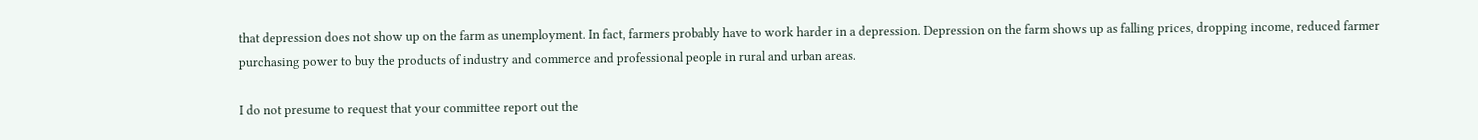that depression does not show up on the farm as unemployment. In fact, farmers probably have to work harder in a depression. Depression on the farm shows up as falling prices, dropping income, reduced farmer purchasing power to buy the products of industry and commerce and professional people in rural and urban areas.

I do not presume to request that your committee report out the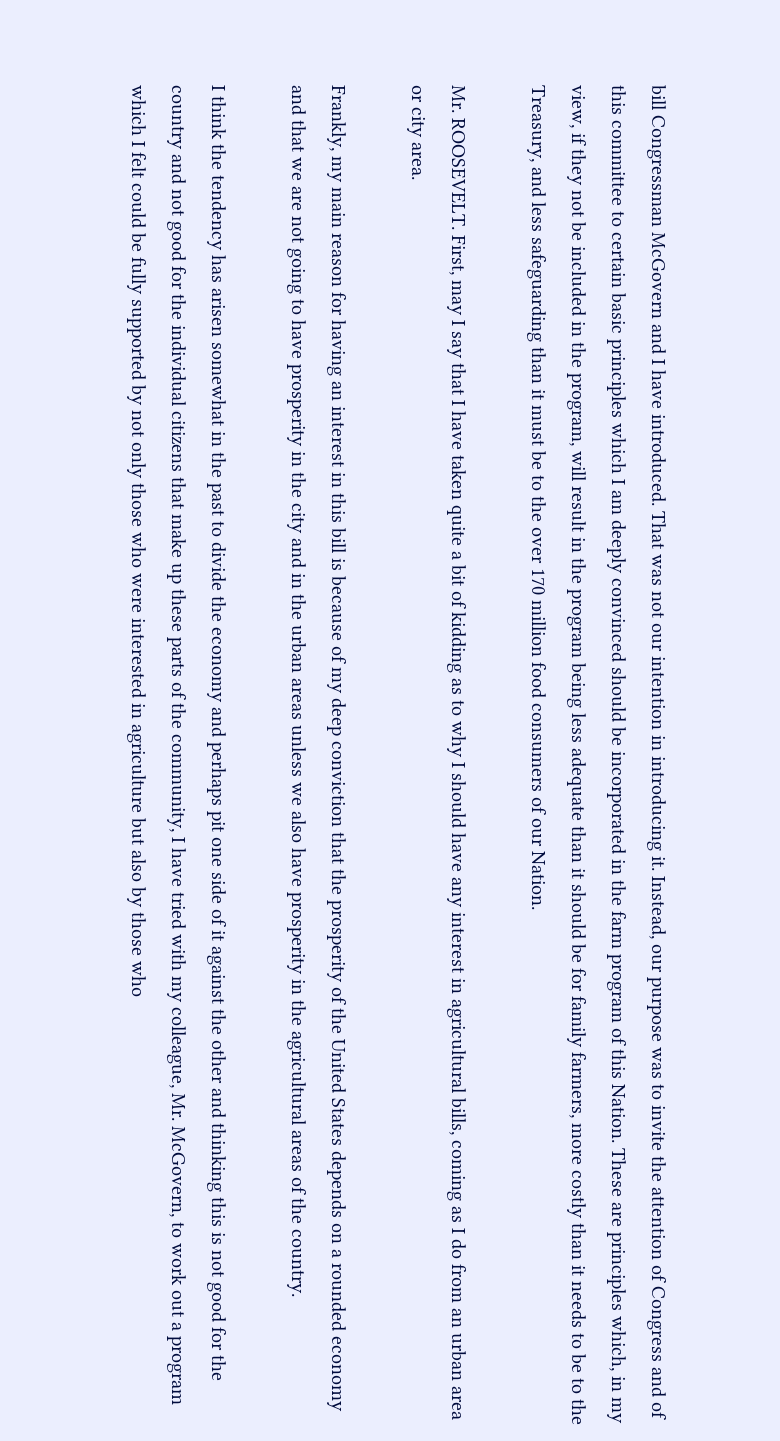bill Congressman McGovern and I have introduced. That was not our intention in introducing it. Instead, our purpose was to invite the attention of Congress and of this committee to certain basic principles which I am deeply convinced should be incorporated in the farm program of this Nation. These are principles which, in my view, if they not be included in the program, will result in the program being less adequate than it should be for family farmers, more costly than it needs to be to the Treasury, and less safeguarding than it must be to the over 170 million food consumers of our Nation.

Mr. ROOSEVELT. First, may I say that I have taken quite a bit of kidding as to why I should have any interest in agricultural bills, coming as I do from an urban area or city area.

Frankly, my main reason for having an interest in this bill is because of my deep conviction that the prosperity of the United States depends on a rounded economy and that we are not going to have prosperity in the city and in the urban areas unless we also have prosperity in the agricultural areas of the country.

I think the tendency has arisen somewhat in the past to divide the economy and perhaps pit one side of it against the other and thinking this is not good for the country and not good for the individual citizens that make up these parts of the community, I have tried with my colleague, Mr. McGovern, to work out a program which I felt could be fully supported by not only those who were interested in agriculture but also by those who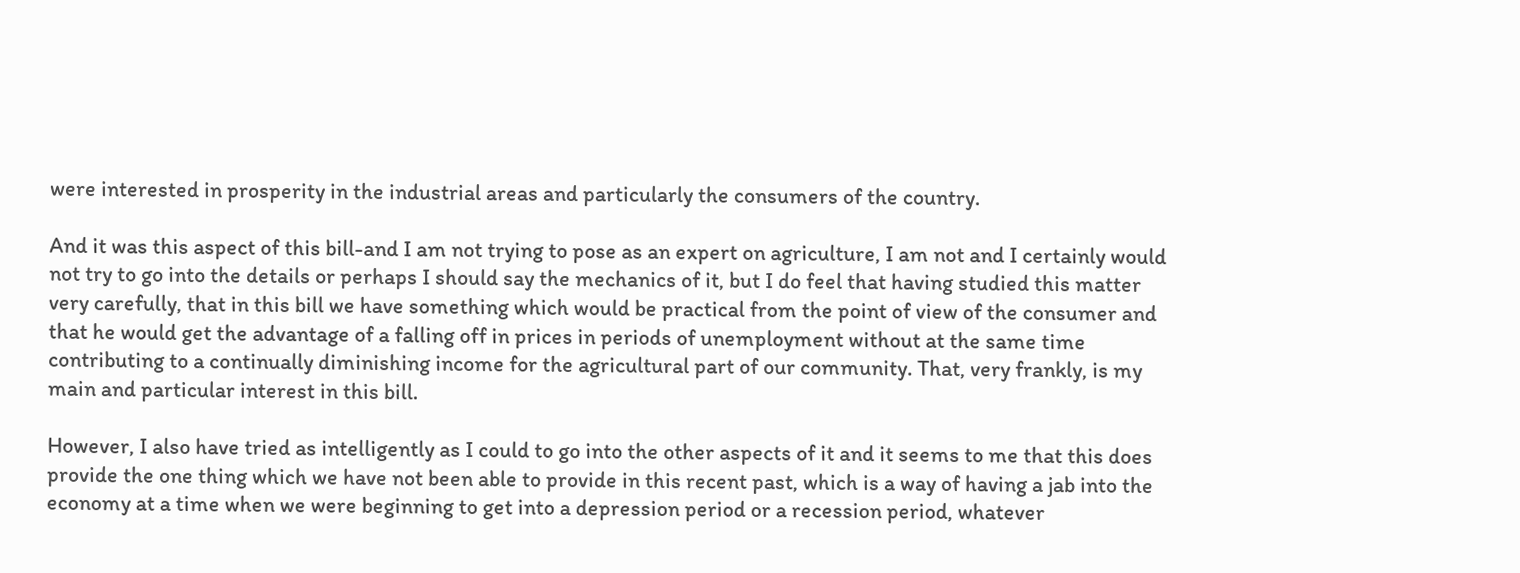were interested in prosperity in the industrial areas and particularly the consumers of the country.

And it was this aspect of this bill-and I am not trying to pose as an expert on agriculture, I am not and I certainly would not try to go into the details or perhaps I should say the mechanics of it, but I do feel that having studied this matter very carefully, that in this bill we have something which would be practical from the point of view of the consumer and that he would get the advantage of a falling off in prices in periods of unemployment without at the same time contributing to a continually diminishing income for the agricultural part of our community. That, very frankly, is my main and particular interest in this bill.

However, I also have tried as intelligently as I could to go into the other aspects of it and it seems to me that this does provide the one thing which we have not been able to provide in this recent past, which is a way of having a jab into the economy at a time when we were beginning to get into a depression period or a recession period, whatever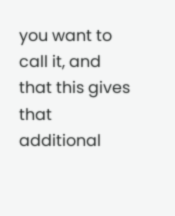you want to call it, and that this gives that additional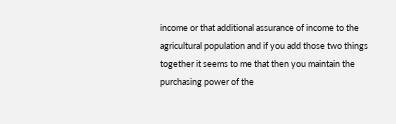income or that additional assurance of income to the agricultural population and if you add those two things together it seems to me that then you maintain the purchasing power of the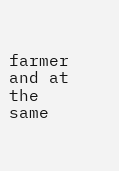farmer and at the same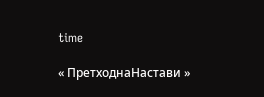time

« ПретходнаНастави »